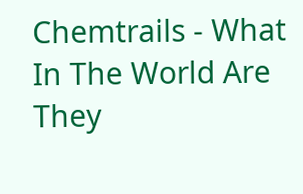Chemtrails - What In The World Are They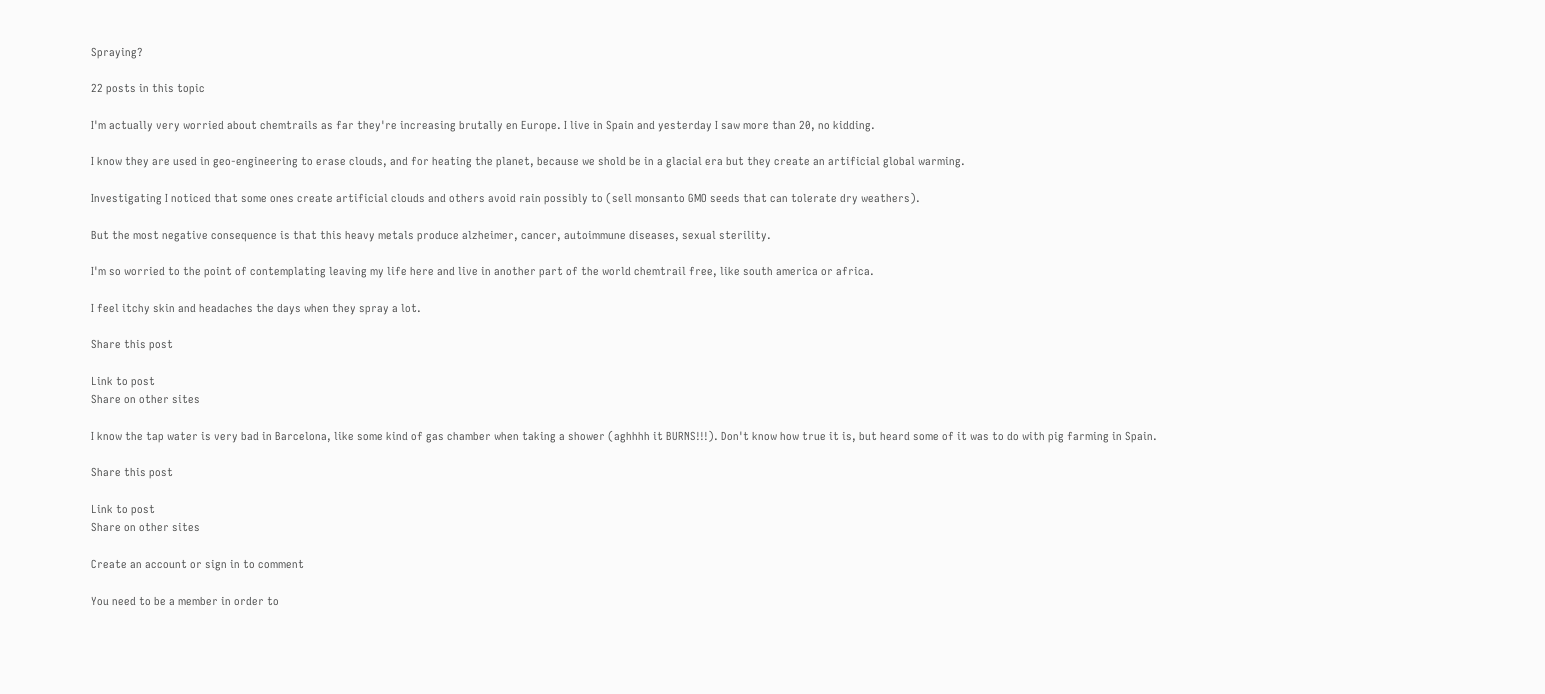Spraying?

22 posts in this topic

I'm actually very worried about chemtrails as far they're increasing brutally en Europe. I live in Spain and yesterday I saw more than 20, no kidding.

I know they are used in geo-engineering to erase clouds, and for heating the planet, because we shold be in a glacial era but they create an artificial global warming.

Investigating I noticed that some ones create artificial clouds and others avoid rain possibly to (sell monsanto GMO seeds that can tolerate dry weathers).

But the most negative consequence is that this heavy metals produce alzheimer, cancer, autoimmune diseases, sexual sterility.

I'm so worried to the point of contemplating leaving my life here and live in another part of the world chemtrail free, like south america or africa.

I feel itchy skin and headaches the days when they spray a lot.

Share this post

Link to post
Share on other sites

I know the tap water is very bad in Barcelona, like some kind of gas chamber when taking a shower (aghhhh it BURNS!!!). Don't know how true it is, but heard some of it was to do with pig farming in Spain.

Share this post

Link to post
Share on other sites

Create an account or sign in to comment

You need to be a member in order to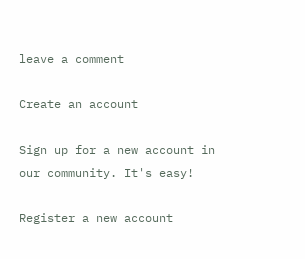leave a comment

Create an account

Sign up for a new account in our community. It's easy!

Register a new account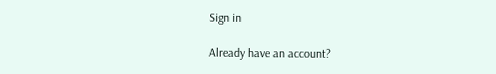Sign in

Already have an account?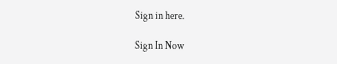Sign in here.

Sign In Now